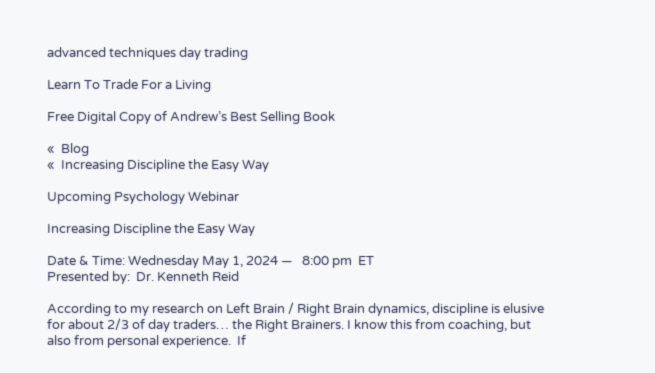advanced techniques day trading

Learn To Trade For a Living

Free Digital Copy of Andrew’s Best Selling Book

«  Blog
«  Increasing Discipline the Easy Way

Upcoming Psychology Webinar

Increasing Discipline the Easy Way

Date & Time: Wednesday May 1, 2024 —   8:00 pm  ET
Presented by:  Dr. Kenneth Reid

According to my research on Left Brain / Right Brain dynamics, discipline is elusive for about 2/3 of day traders… the Right Brainers. I know this from coaching, but also from personal experience.  If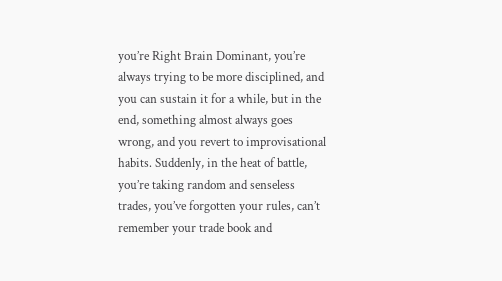you’re Right Brain Dominant, you’re always trying to be more disciplined, and you can sustain it for a while, but in the end, something almost always goes wrong, and you revert to improvisational habits. Suddenly, in the heat of battle, you’re taking random and senseless trades, you’ve forgotten your rules, can’t remember your trade book and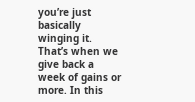you’re just basically winging it. That’s when we give back a week of gains or more. In this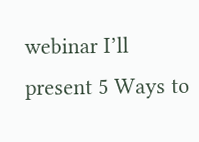webinar I’ll present 5 Ways to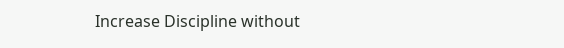Increase Discipline without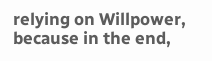relying on Willpower, because in the end,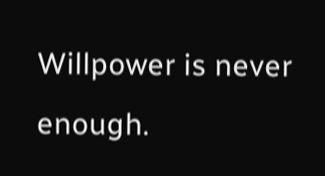Willpower is never enough.